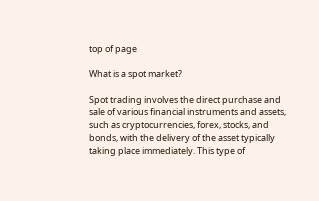top of page

What is a spot market?

Spot trading involves the direct purchase and sale of various financial instruments and assets, such as cryptocurrencies, forex, stocks, and bonds, with the delivery of the asset typically taking place immediately. This type of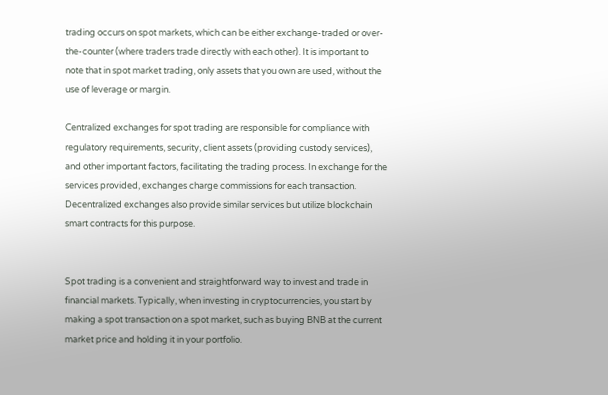trading occurs on spot markets, which can be either exchange-traded or over-the-counter (where traders trade directly with each other). It is important to note that in spot market trading, only assets that you own are used, without the use of leverage or margin.

Centralized exchanges for spot trading are responsible for compliance with regulatory requirements, security, client assets (providing custody services), and other important factors, facilitating the trading process. In exchange for the services provided, exchanges charge commissions for each transaction. Decentralized exchanges also provide similar services but utilize blockchain smart contracts for this purpose.


Spot trading is a convenient and straightforward way to invest and trade in financial markets. Typically, when investing in cryptocurrencies, you start by making a spot transaction on a spot market, such as buying BNB at the current market price and holding it in your portfolio.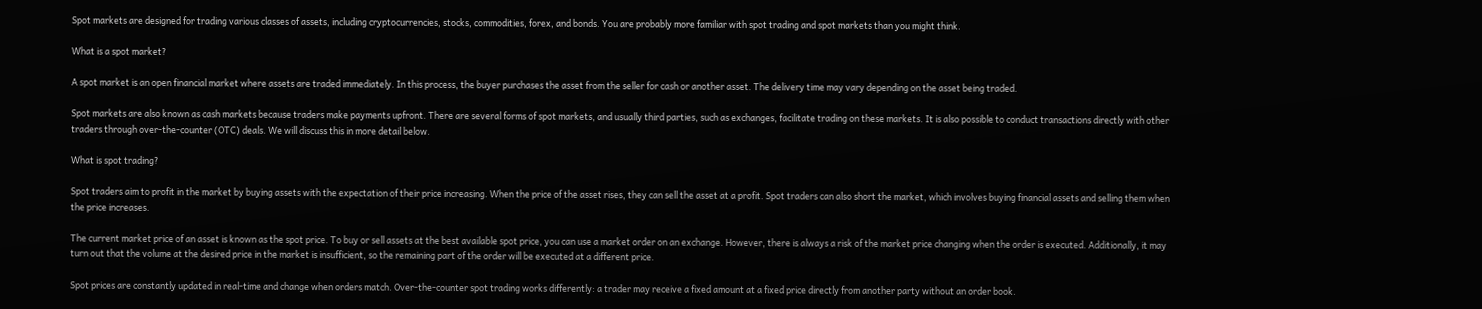Spot markets are designed for trading various classes of assets, including cryptocurrencies, stocks, commodities, forex, and bonds. You are probably more familiar with spot trading and spot markets than you might think.

What is a spot market?

A spot market is an open financial market where assets are traded immediately. In this process, the buyer purchases the asset from the seller for cash or another asset. The delivery time may vary depending on the asset being traded.

Spot markets are also known as cash markets because traders make payments upfront. There are several forms of spot markets, and usually third parties, such as exchanges, facilitate trading on these markets. It is also possible to conduct transactions directly with other traders through over-the-counter (OTC) deals. We will discuss this in more detail below.

What is spot trading?

Spot traders aim to profit in the market by buying assets with the expectation of their price increasing. When the price of the asset rises, they can sell the asset at a profit. Spot traders can also short the market, which involves buying financial assets and selling them when the price increases.

The current market price of an asset is known as the spot price. To buy or sell assets at the best available spot price, you can use a market order on an exchange. However, there is always a risk of the market price changing when the order is executed. Additionally, it may turn out that the volume at the desired price in the market is insufficient, so the remaining part of the order will be executed at a different price.

Spot prices are constantly updated in real-time and change when orders match. Over-the-counter spot trading works differently: a trader may receive a fixed amount at a fixed price directly from another party without an order book.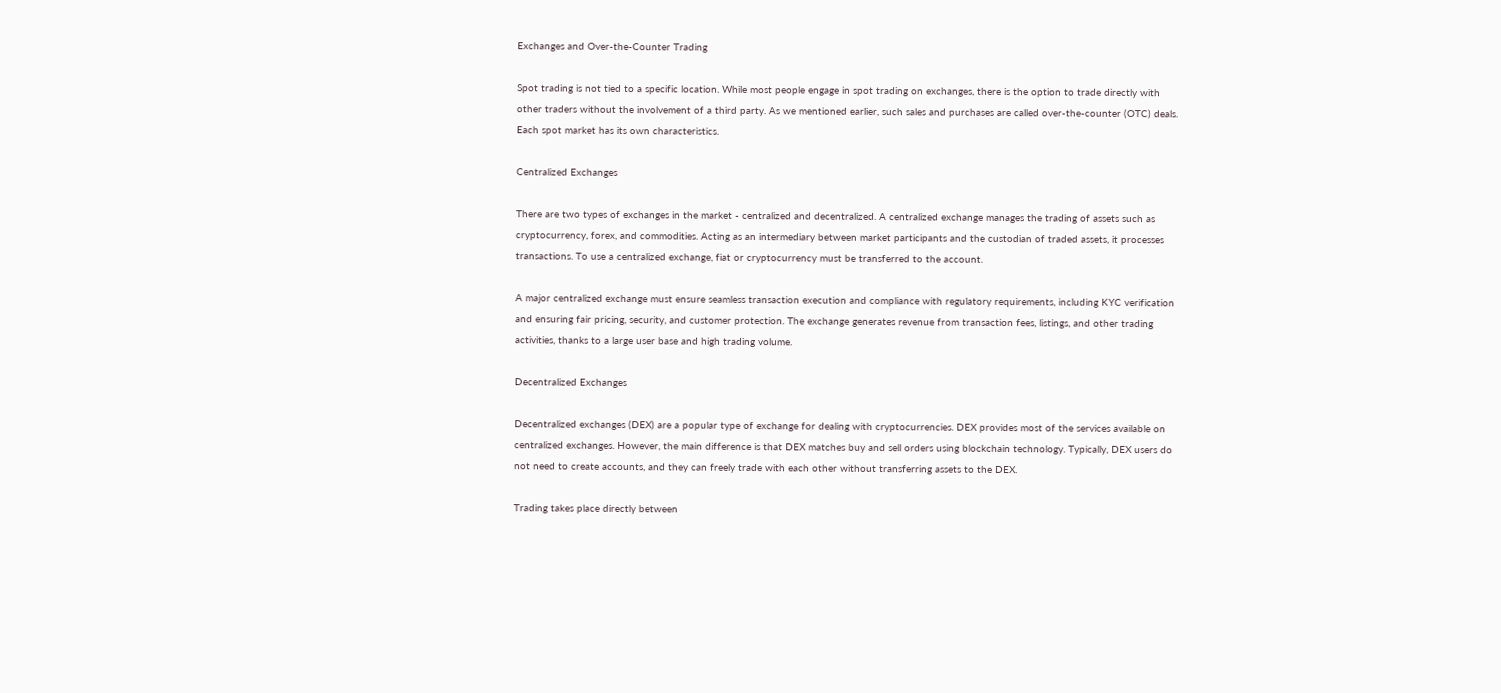Exchanges and Over-the-Counter Trading

Spot trading is not tied to a specific location. While most people engage in spot trading on exchanges, there is the option to trade directly with other traders without the involvement of a third party. As we mentioned earlier, such sales and purchases are called over-the-counter (OTC) deals. Each spot market has its own characteristics.

Centralized Exchanges

There are two types of exchanges in the market - centralized and decentralized. A centralized exchange manages the trading of assets such as cryptocurrency, forex, and commodities. Acting as an intermediary between market participants and the custodian of traded assets, it processes transactions. To use a centralized exchange, fiat or cryptocurrency must be transferred to the account.

A major centralized exchange must ensure seamless transaction execution and compliance with regulatory requirements, including KYC verification and ensuring fair pricing, security, and customer protection. The exchange generates revenue from transaction fees, listings, and other trading activities, thanks to a large user base and high trading volume.

Decentralized Exchanges

Decentralized exchanges (DEX) are a popular type of exchange for dealing with cryptocurrencies. DEX provides most of the services available on centralized exchanges. However, the main difference is that DEX matches buy and sell orders using blockchain technology. Typically, DEX users do not need to create accounts, and they can freely trade with each other without transferring assets to the DEX.

Trading takes place directly between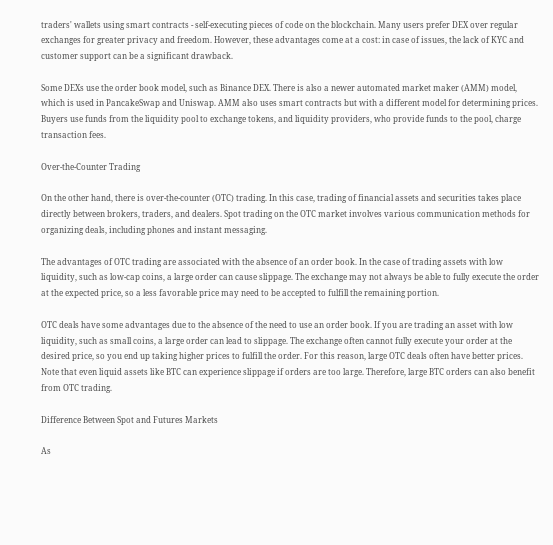traders' wallets using smart contracts - self-executing pieces of code on the blockchain. Many users prefer DEX over regular exchanges for greater privacy and freedom. However, these advantages come at a cost: in case of issues, the lack of KYC and customer support can be a significant drawback.

Some DEXs use the order book model, such as Binance DEX. There is also a newer automated market maker (AMM) model, which is used in PancakeSwap and Uniswap. AMM also uses smart contracts but with a different model for determining prices. Buyers use funds from the liquidity pool to exchange tokens, and liquidity providers, who provide funds to the pool, charge transaction fees.

Over-the-Counter Trading

On the other hand, there is over-the-counter (OTC) trading. In this case, trading of financial assets and securities takes place directly between brokers, traders, and dealers. Spot trading on the OTC market involves various communication methods for organizing deals, including phones and instant messaging.

The advantages of OTC trading are associated with the absence of an order book. In the case of trading assets with low liquidity, such as low-cap coins, a large order can cause slippage. The exchange may not always be able to fully execute the order at the expected price, so a less favorable price may need to be accepted to fulfill the remaining portion.

OTC deals have some advantages due to the absence of the need to use an order book. If you are trading an asset with low liquidity, such as small coins, a large order can lead to slippage. The exchange often cannot fully execute your order at the desired price, so you end up taking higher prices to fulfill the order. For this reason, large OTC deals often have better prices. Note that even liquid assets like BTC can experience slippage if orders are too large. Therefore, large BTC orders can also benefit from OTC trading.

Difference Between Spot and Futures Markets

As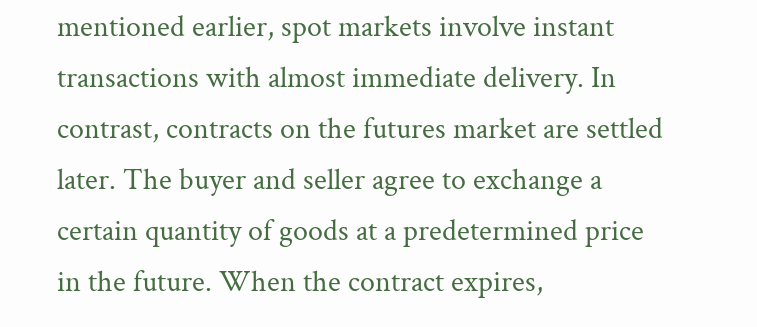mentioned earlier, spot markets involve instant transactions with almost immediate delivery. In contrast, contracts on the futures market are settled later. The buyer and seller agree to exchange a certain quantity of goods at a predetermined price in the future. When the contract expires,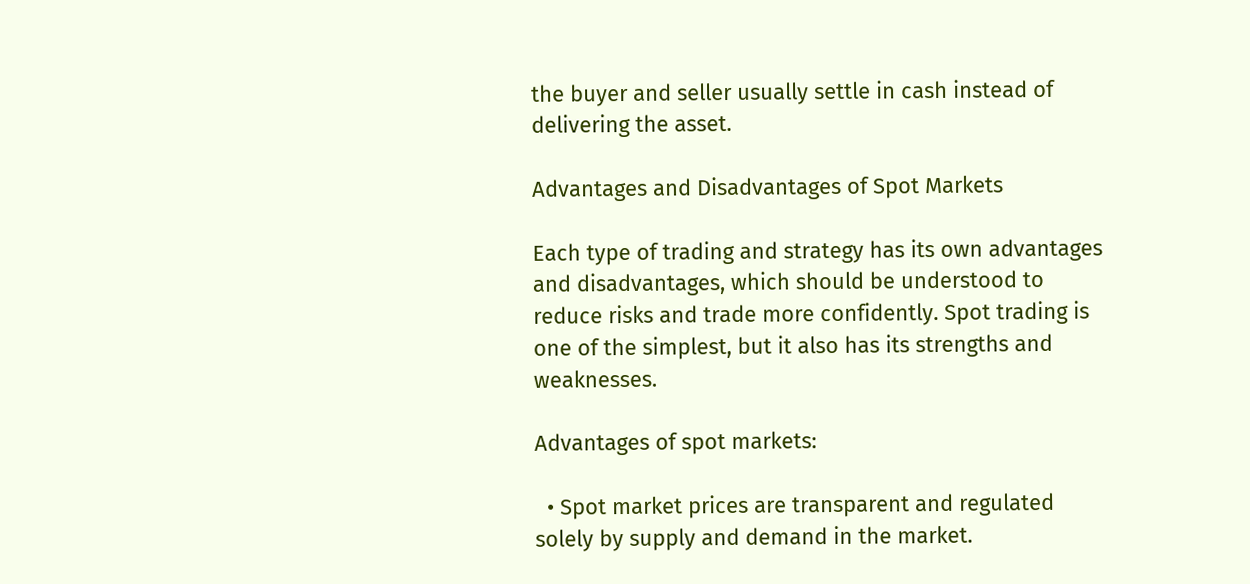the buyer and seller usually settle in cash instead of delivering the asset.

Advantages and Disadvantages of Spot Markets

Each type of trading and strategy has its own advantages and disadvantages, which should be understood to reduce risks and trade more confidently. Spot trading is one of the simplest, but it also has its strengths and weaknesses.

Advantages of spot markets:

  • Spot market prices are transparent and regulated solely by supply and demand in the market.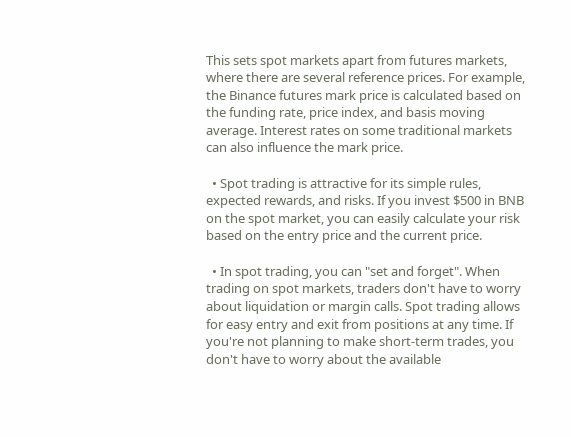This sets spot markets apart from futures markets, where there are several reference prices. For example, the Binance futures mark price is calculated based on the funding rate, price index, and basis moving average. Interest rates on some traditional markets can also influence the mark price.

  • Spot trading is attractive for its simple rules, expected rewards, and risks. If you invest $500 in BNB on the spot market, you can easily calculate your risk based on the entry price and the current price.

  • In spot trading, you can "set and forget". When trading on spot markets, traders don't have to worry about liquidation or margin calls. Spot trading allows for easy entry and exit from positions at any time. If you're not planning to make short-term trades, you don't have to worry about the available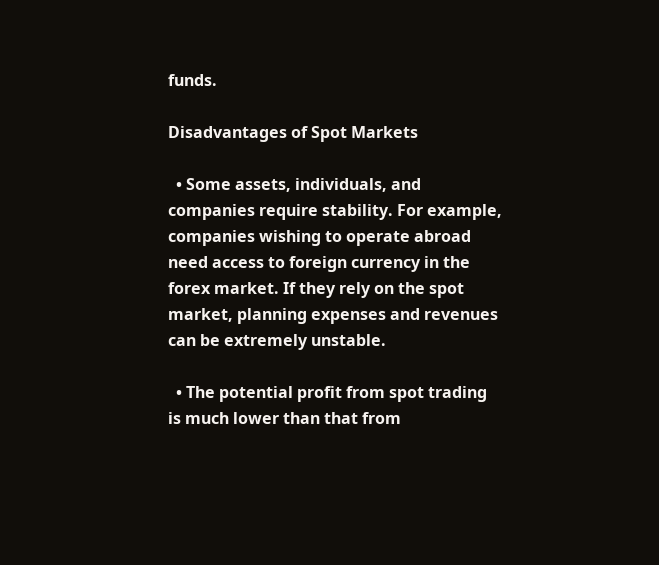funds.

Disadvantages of Spot Markets

  • Some assets, individuals, and companies require stability. For example, companies wishing to operate abroad need access to foreign currency in the forex market. If they rely on the spot market, planning expenses and revenues can be extremely unstable.

  • The potential profit from spot trading is much lower than that from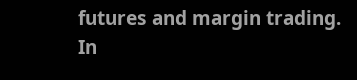futures and margin trading. In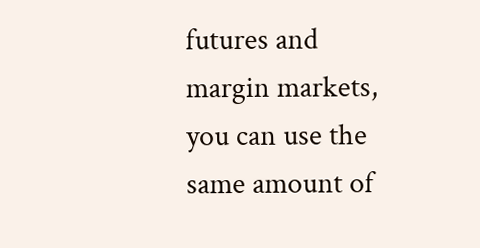futures and margin markets, you can use the same amount of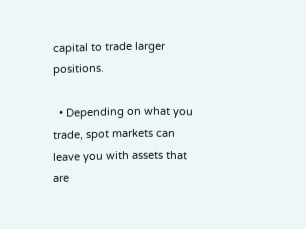capital to trade larger positions.

  • Depending on what you trade, spot markets can leave you with assets that are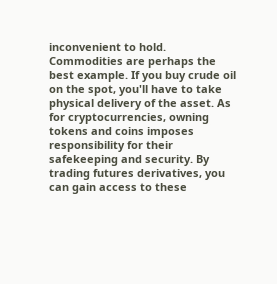inconvenient to hold. Commodities are perhaps the best example. If you buy crude oil on the spot, you'll have to take physical delivery of the asset. As for cryptocurrencies, owning tokens and coins imposes responsibility for their safekeeping and security. By trading futures derivatives, you can gain access to these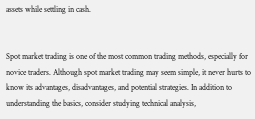assets while settling in cash.


Spot market trading is one of the most common trading methods, especially for novice traders. Although spot market trading may seem simple, it never hurts to know its advantages, disadvantages, and potential strategies. In addition to understanding the basics, consider studying technical analysis,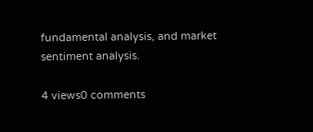fundamental analysis, and market sentiment analysis.

4 views0 comments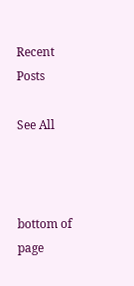Recent Posts

See All



bottom of page